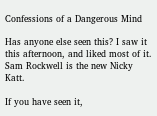Confessions of a Dangerous Mind

Has anyone else seen this? I saw it this afternoon, and liked most of it. Sam Rockwell is the new Nicky Katt.

If you have seen it,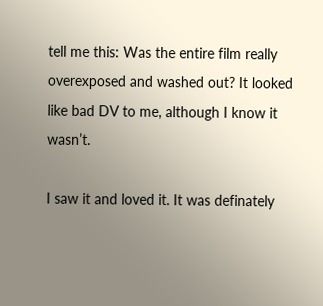tell me this: Was the entire film really overexposed and washed out? It looked like bad DV to me, although I know it wasn’t.

I saw it and loved it. It was definately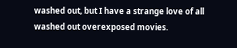washed out, but I have a strange love of all washed out overexposed movies.